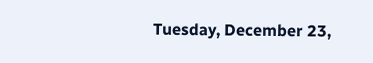Tuesday, December 23,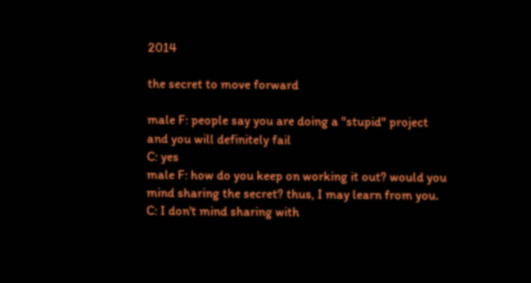2014

the secret to move forward

male F: people say you are doing a "stupid" project and you will definitely fail
C: yes
male F: how do you keep on working it out? would you mind sharing the secret? thus, I may learn from you.
C: I don't mind sharing with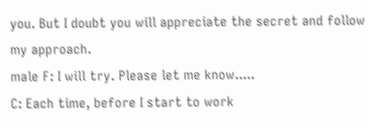you. But I doubt you will appreciate the secret and follow my approach.
male F: I will try. Please let me know.....
C: Each time, before I start to work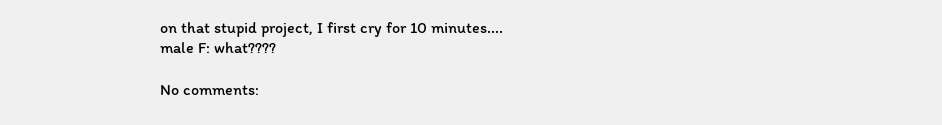on that stupid project, I first cry for 10 minutes....
male F: what????

No comments: